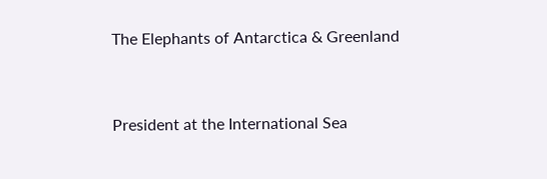The Elephants of Antarctica & Greenland


President at the International Sea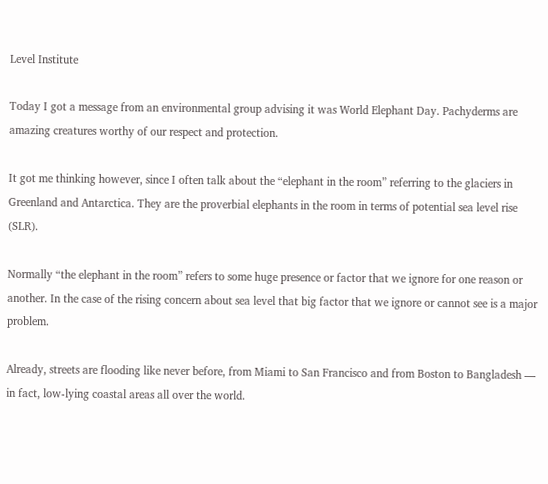Level Institute

Today I got a message from an environmental group advising it was World Elephant Day. Pachyderms are amazing creatures worthy of our respect and protection.

It got me thinking however, since I often talk about the “elephant in the room” referring to the glaciers in Greenland and Antarctica. They are the proverbial elephants in the room in terms of potential sea level rise (SLR).

Normally “the elephant in the room” refers to some huge presence or factor that we ignore for one reason or another. In the case of the rising concern about sea level that big factor that we ignore or cannot see is a major problem.

Already, streets are flooding like never before, from Miami to San Francisco and from Boston to Bangladesh — in fact, low-lying coastal areas all over the world.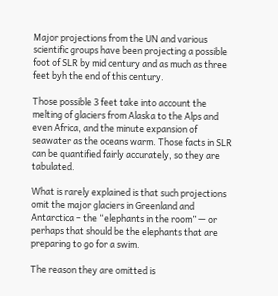Major projections from the UN and various scientific groups have been projecting a possible foot of SLR by mid century and as much as three feet byh the end of this century.

Those possible 3 feet take into account the melting of glaciers from Alaska to the Alps and even Africa, and the minute expansion of seawater as the oceans warm. Those facts in SLR can be quantified fairly accurately, so they are tabulated.

What is rarely explained is that such projections omit the major glaciers in Greenland and Antarctica – the “elephants in the room” — or perhaps that should be the elephants that are preparing to go for a swim.

The reason they are omitted is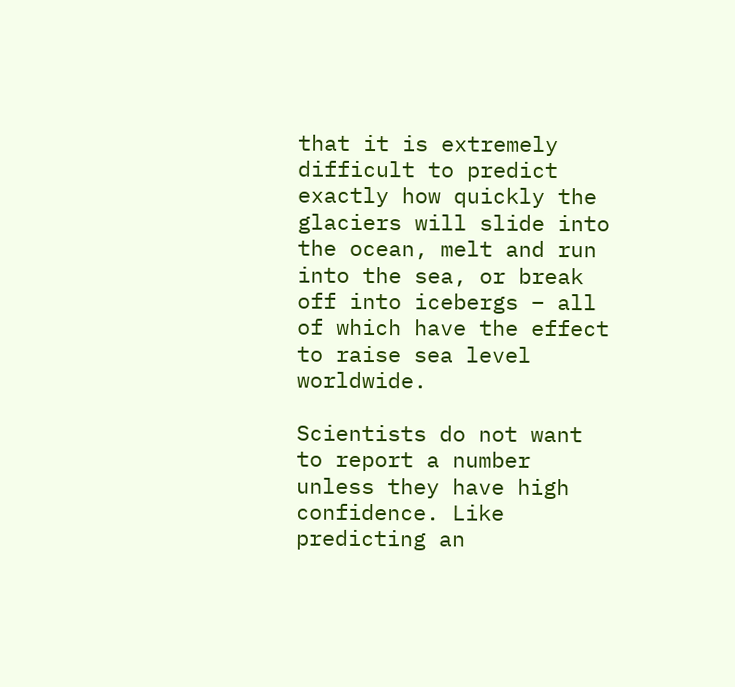that it is extremely difficult to predict exactly how quickly the glaciers will slide into the ocean, melt and run into the sea, or break off into icebergs – all of which have the effect to raise sea level worldwide.

Scientists do not want to report a number unless they have high confidence. Like predicting an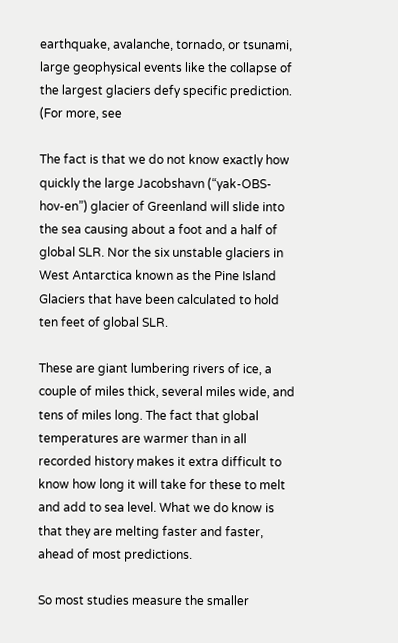earthquake, avalanche, tornado, or tsunami, large geophysical events like the collapse of the largest glaciers defy specific prediction. (For more, see

The fact is that we do not know exactly how quickly the large Jacobshavn (“yak-OBS-hov-en”) glacier of Greenland will slide into the sea causing about a foot and a half of global SLR. Nor the six unstable glaciers in West Antarctica known as the Pine Island Glaciers that have been calculated to hold ten feet of global SLR.

These are giant lumbering rivers of ice, a couple of miles thick, several miles wide, and tens of miles long. The fact that global temperatures are warmer than in all recorded history makes it extra difficult to know how long it will take for these to melt and add to sea level. What we do know is that they are melting faster and faster, ahead of most predictions.

So most studies measure the smaller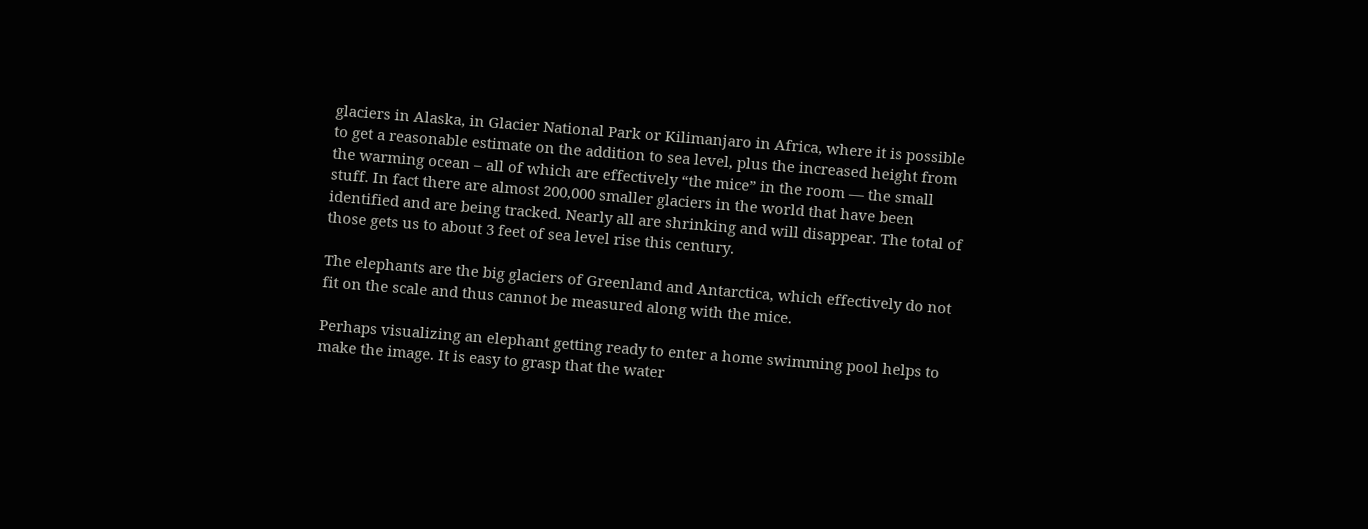glaciers in Alaska, in Glacier National Park or Kilimanjaro in Africa, where it is possible to get a reasonable estimate on the addition to sea level, plus the increased height from the warming ocean – all of which are effectively “the mice” in the room — the small stuff. In fact there are almost 200,000 smaller glaciers in the world that have been identified and are being tracked. Nearly all are shrinking and will disappear. The total of those gets us to about 3 feet of sea level rise this century.

The elephants are the big glaciers of Greenland and Antarctica, which effectively do not fit on the scale and thus cannot be measured along with the mice.

Perhaps visualizing an elephant getting ready to enter a home swimming pool helps to make the image. It is easy to grasp that the water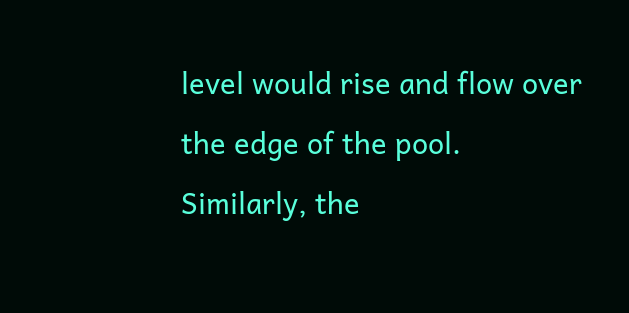level would rise and flow over the edge of the pool.
Similarly, the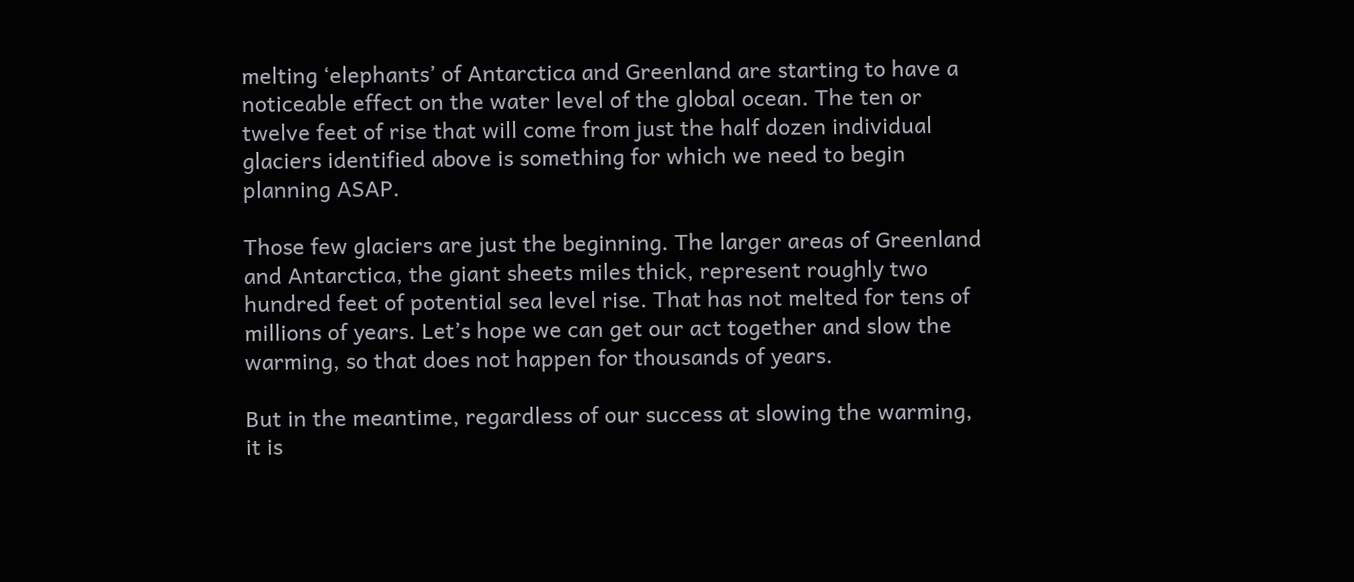melting ‘elephants’ of Antarctica and Greenland are starting to have a noticeable effect on the water level of the global ocean. The ten or twelve feet of rise that will come from just the half dozen individual glaciers identified above is something for which we need to begin planning ASAP.

Those few glaciers are just the beginning. The larger areas of Greenland and Antarctica, the giant sheets miles thick, represent roughly two hundred feet of potential sea level rise. That has not melted for tens of millions of years. Let’s hope we can get our act together and slow the warming, so that does not happen for thousands of years.

But in the meantime, regardless of our success at slowing the warming, it is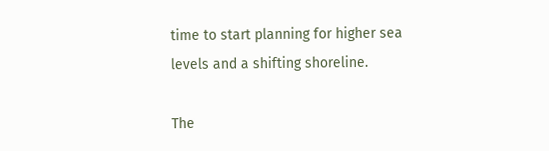time to start planning for higher sea levels and a shifting shoreline.

The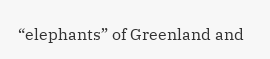“elephants” of Greenland and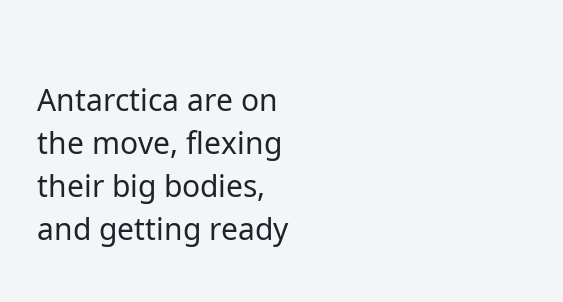Antarctica are on the move, flexing their big bodies, and getting ready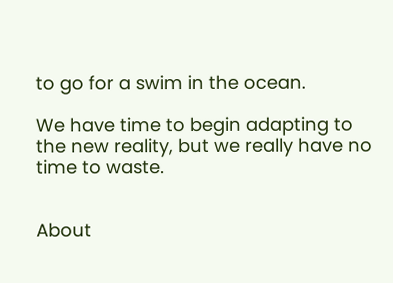to go for a swim in the ocean.

We have time to begin adapting to the new reality, but we really have no time to waste.


About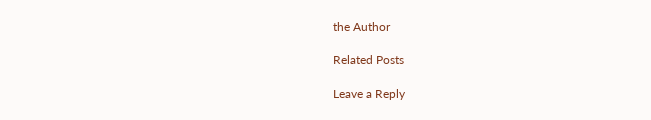the Author

Related Posts

Leave a Reply